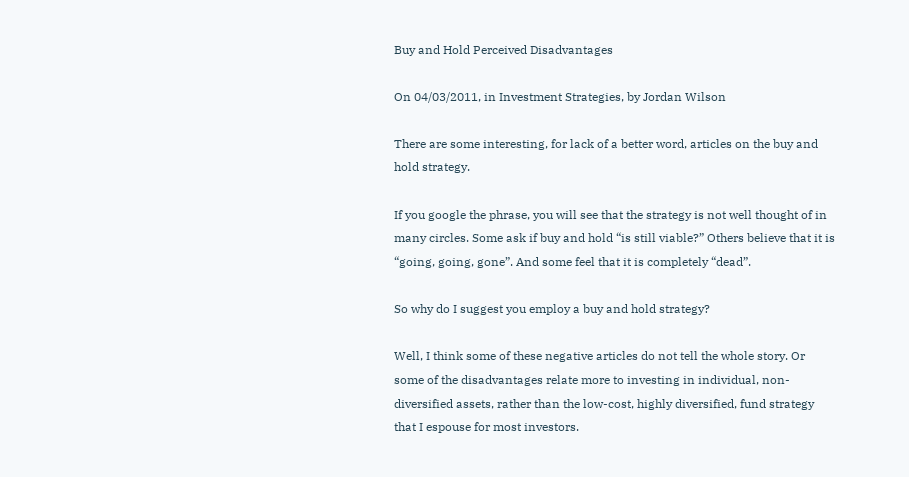Buy and Hold Perceived Disadvantages

On 04/03/2011, in Investment Strategies, by Jordan Wilson

There are some interesting, for lack of a better word, articles on the buy and hold strategy.

If you google the phrase, you will see that the strategy is not well thought of in many circles. Some ask if buy and hold “is still viable?” Others believe that it is “going, going, gone”. And some feel that it is completely “dead”.

So why do I suggest you employ a buy and hold strategy?

Well, I think some of these negative articles do not tell the whole story. Or some of the disadvantages relate more to investing in individual, non-diversified assets, rather than the low-cost, highly diversified, fund strategy that I espouse for most investors.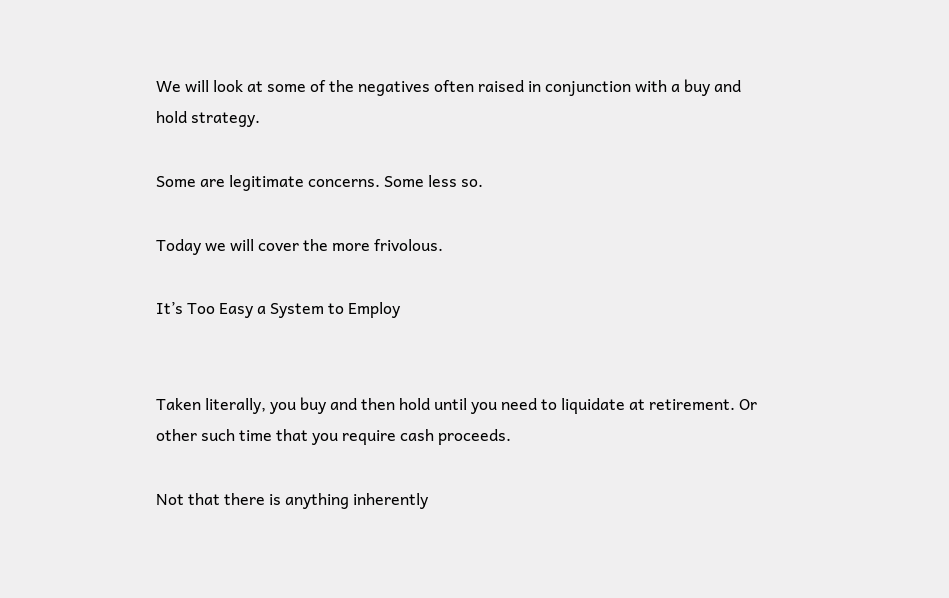We will look at some of the negatives often raised in conjunction with a buy and hold strategy.

Some are legitimate concerns. Some less so.

Today we will cover the more frivolous.

It’s Too Easy a System to Employ


Taken literally, you buy and then hold until you need to liquidate at retirement. Or other such time that you require cash proceeds.

Not that there is anything inherently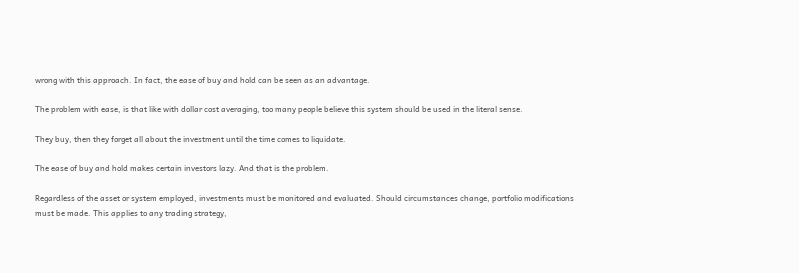wrong with this approach. In fact, the ease of buy and hold can be seen as an advantage.

The problem with ease, is that like with dollar cost averaging, too many people believe this system should be used in the literal sense.

They buy, then they forget all about the investment until the time comes to liquidate.

The ease of buy and hold makes certain investors lazy. And that is the problem.

Regardless of the asset or system employed, investments must be monitored and evaluated. Should circumstances change, portfolio modifications must be made. This applies to any trading strategy,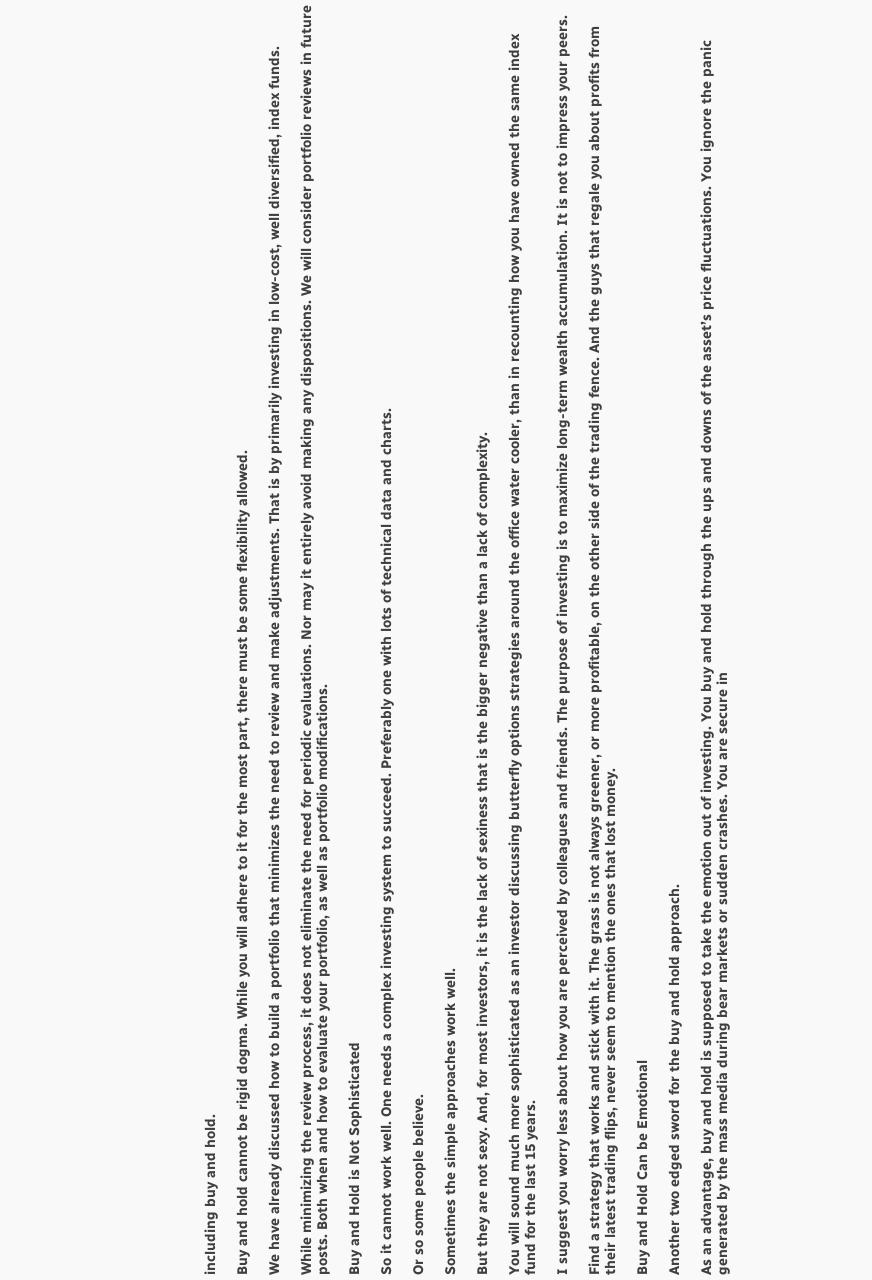including buy and hold.

Buy and hold cannot be rigid dogma. While you will adhere to it for the most part, there must be some flexibility allowed.

We have already discussed how to build a portfolio that minimizes the need to review and make adjustments. That is by primarily investing in low-cost, well diversified, index funds.

While minimizing the review process, it does not eliminate the need for periodic evaluations. Nor may it entirely avoid making any dispositions. We will consider portfolio reviews in future posts. Both when and how to evaluate your portfolio, as well as portfolio modifications.

Buy and Hold is Not Sophisticated

So it cannot work well. One needs a complex investing system to succeed. Preferably one with lots of technical data and charts.

Or so some people believe.

Sometimes the simple approaches work well.

But they are not sexy. And, for most investors, it is the lack of sexiness that is the bigger negative than a lack of complexity.

You will sound much more sophisticated as an investor discussing butterfly options strategies around the office water cooler, than in recounting how you have owned the same index fund for the last 15 years.

I suggest you worry less about how you are perceived by colleagues and friends. The purpose of investing is to maximize long-term wealth accumulation. It is not to impress your peers.

Find a strategy that works and stick with it. The grass is not always greener, or more profitable, on the other side of the trading fence. And the guys that regale you about profits from their latest trading flips, never seem to mention the ones that lost money.

Buy and Hold Can be Emotional

Another two edged sword for the buy and hold approach.

As an advantage, buy and hold is supposed to take the emotion out of investing. You buy and hold through the ups and downs of the asset’s price fluctuations. You ignore the panic generated by the mass media during bear markets or sudden crashes. You are secure in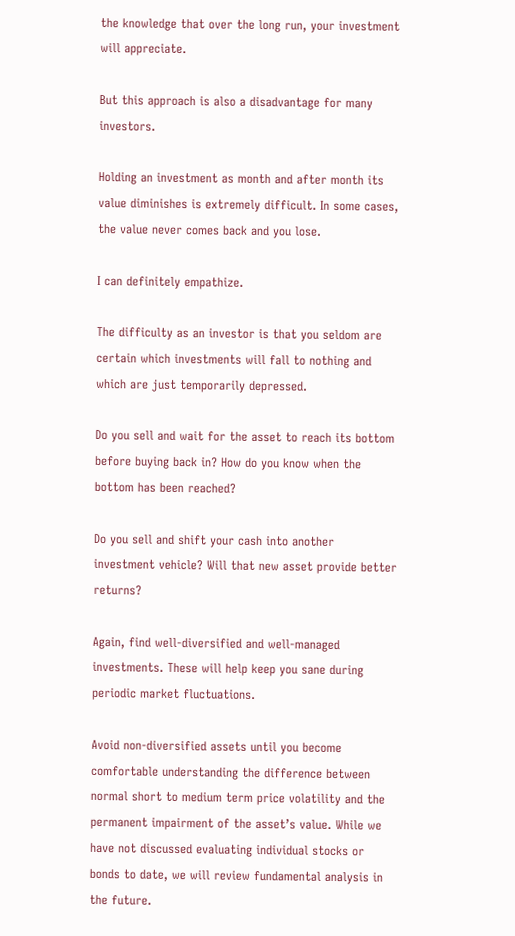the knowledge that over the long run, your investment will appreciate.

But this approach is also a disadvantage for many investors.

Holding an investment as month and after month its value diminishes is extremely difficult. In some cases, the value never comes back and you lose.

I can definitely empathize.

The difficulty as an investor is that you seldom are certain which investments will fall to nothing and which are just temporarily depressed.

Do you sell and wait for the asset to reach its bottom before buying back in? How do you know when the bottom has been reached?

Do you sell and shift your cash into another investment vehicle? Will that new asset provide better returns?

Again, find well-diversified and well-managed investments. These will help keep you sane during periodic market fluctuations.

Avoid non-diversified assets until you become comfortable understanding the difference between normal short to medium term price volatility and the permanent impairment of the asset’s value. While we have not discussed evaluating individual stocks or bonds to date, we will review fundamental analysis in the future.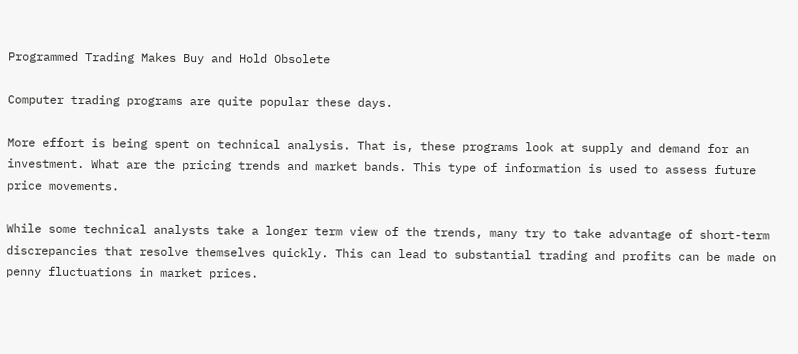Programmed Trading Makes Buy and Hold Obsolete

Computer trading programs are quite popular these days.

More effort is being spent on technical analysis. That is, these programs look at supply and demand for an investment. What are the pricing trends and market bands. This type of information is used to assess future price movements.

While some technical analysts take a longer term view of the trends, many try to take advantage of short-term discrepancies that resolve themselves quickly. This can lead to substantial trading and profits can be made on penny fluctuations in market prices.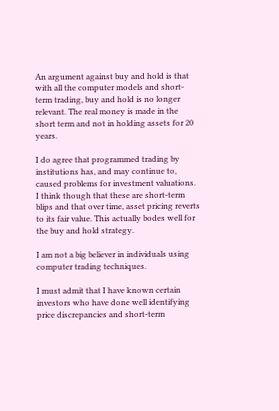An argument against buy and hold is that with all the computer models and short-term trading, buy and hold is no longer relevant. The real money is made in the short term and not in holding assets for 20 years.

I do agree that programmed trading by institutions has, and may continue to, caused problems for investment valuations. I think though that these are short-term blips and that over time, asset pricing reverts to its fair value. This actually bodes well for the buy and hold strategy.

I am not a big believer in individuals using computer trading techniques.

I must admit that I have known certain investors who have done well identifying price discrepancies and short-term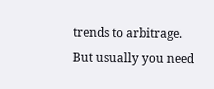trends to arbitrage. But usually you need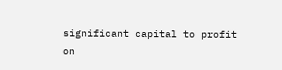significant capital to profit on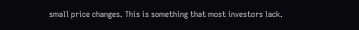small price changes. This is something that most investors lack.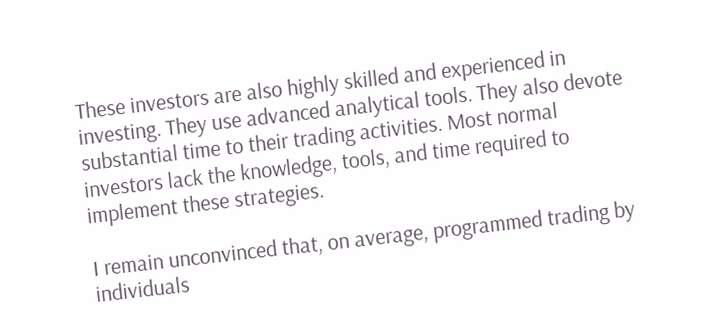These investors are also highly skilled and experienced in investing. They use advanced analytical tools. They also devote substantial time to their trading activities. Most normal investors lack the knowledge, tools, and time required to implement these strategies.

I remain unconvinced that, on average, programmed trading by individuals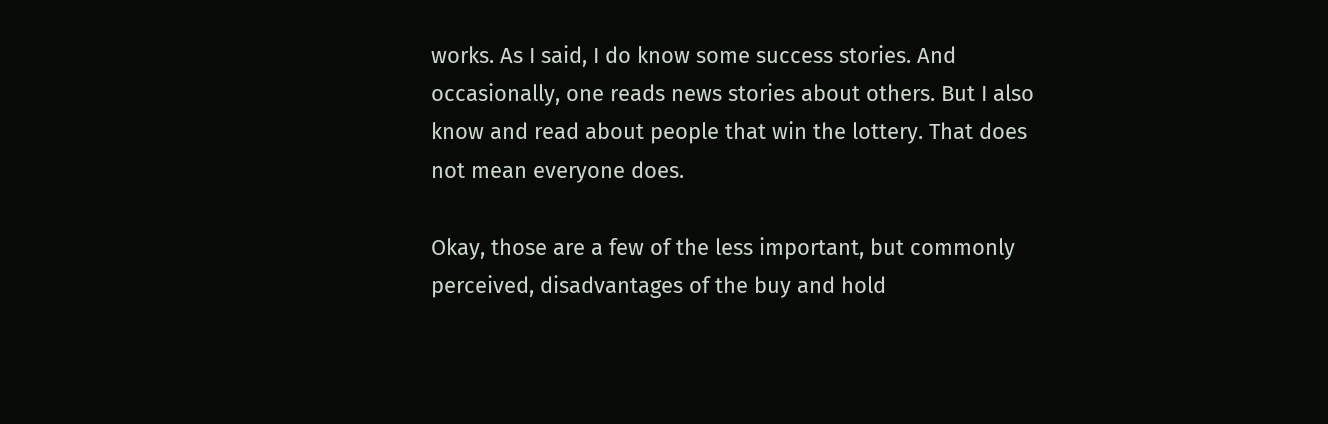works. As I said, I do know some success stories. And occasionally, one reads news stories about others. But I also know and read about people that win the lottery. That does not mean everyone does.

Okay, those are a few of the less important, but commonly perceived, disadvantages of the buy and hold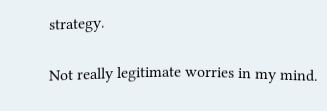strategy.

Not really legitimate worries in my mind.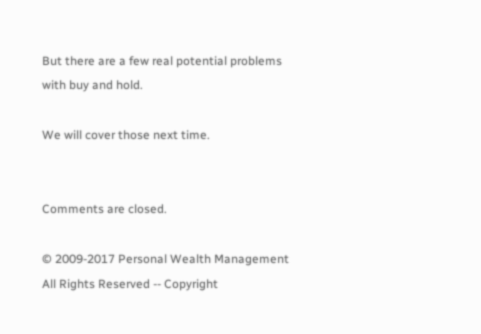But there are a few real potential problems with buy and hold.

We will cover those next time.


Comments are closed.

© 2009-2017 Personal Wealth Management All Rights Reserved -- Copyright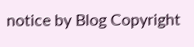notice by Blog Copyright